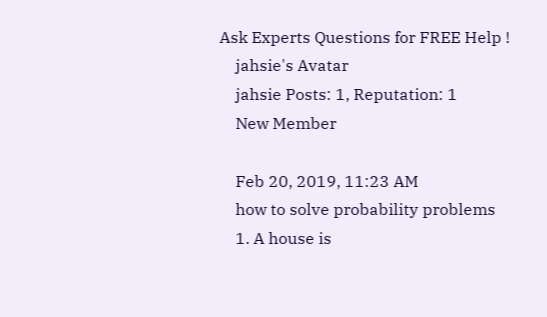Ask Experts Questions for FREE Help !
    jahsie's Avatar
    jahsie Posts: 1, Reputation: 1
    New Member

    Feb 20, 2019, 11:23 AM
    how to solve probability problems
    1. A house is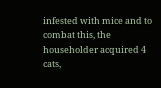infested with mice and to combat this, the householder acquired 4 cats,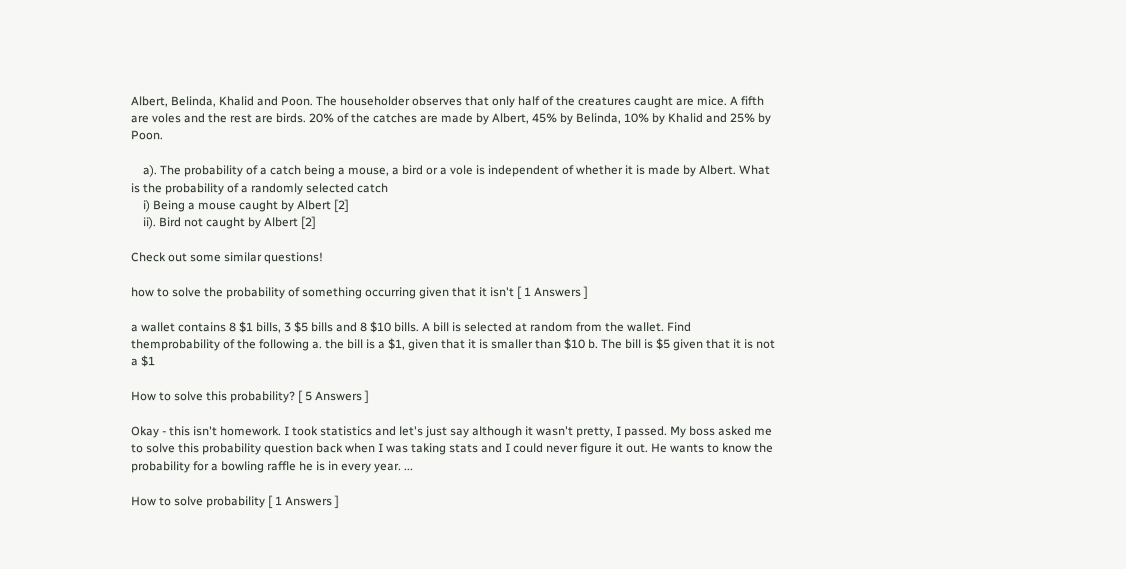Albert, Belinda, Khalid and Poon. The householder observes that only half of the creatures caught are mice. A fifth are voles and the rest are birds. 20% of the catches are made by Albert, 45% by Belinda, 10% by Khalid and 25% by Poon.

    a). The probability of a catch being a mouse, a bird or a vole is independent of whether it is made by Albert. What is the probability of a randomly selected catch
    i) Being a mouse caught by Albert [2]
    ii). Bird not caught by Albert [2]

Check out some similar questions!

how to solve the probability of something occurring given that it isn't [ 1 Answers ]

a wallet contains 8 $1 bills, 3 $5 bills and 8 $10 bills. A bill is selected at random from the wallet. Find themprobability of the following a. the bill is a $1, given that it is smaller than $10 b. The bill is $5 given that it is not a $1

How to solve this probability? [ 5 Answers ]

Okay - this isn't homework. I took statistics and let's just say although it wasn't pretty, I passed. My boss asked me to solve this probability question back when I was taking stats and I could never figure it out. He wants to know the probability for a bowling raffle he is in every year. ...

How to solve probability [ 1 Answers ]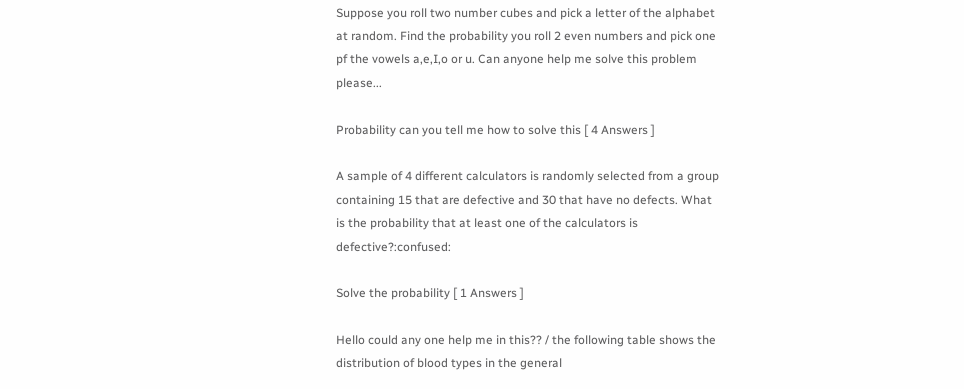Suppose you roll two number cubes and pick a letter of the alphabet at random. Find the probability you roll 2 even numbers and pick one pf the vowels a,e,I,o or u. Can anyone help me solve this problem please...

Probability can you tell me how to solve this [ 4 Answers ]

A sample of 4 different calculators is randomly selected from a group containing 15 that are defective and 30 that have no defects. What is the probability that at least one of the calculators is defective?:confused:

Solve the probability [ 1 Answers ]

Hello could any one help me in this?? / the following table shows the distribution of blood types in the general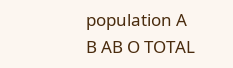population A B AB O TOTAL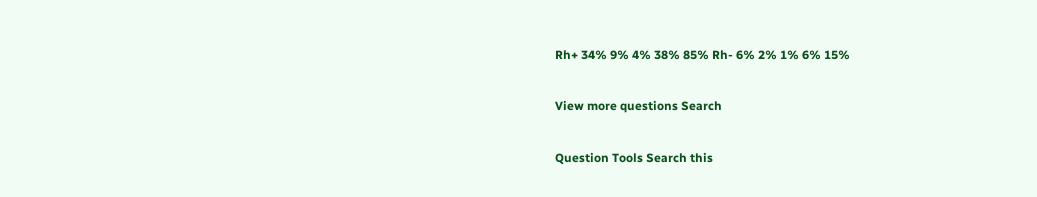Rh+ 34% 9% 4% 38% 85% Rh- 6% 2% 1% 6% 15%

View more questions Search

Question Tools Search this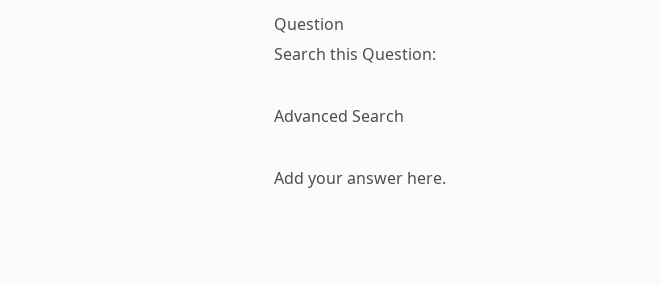Question
Search this Question:

Advanced Search

Add your answer here.